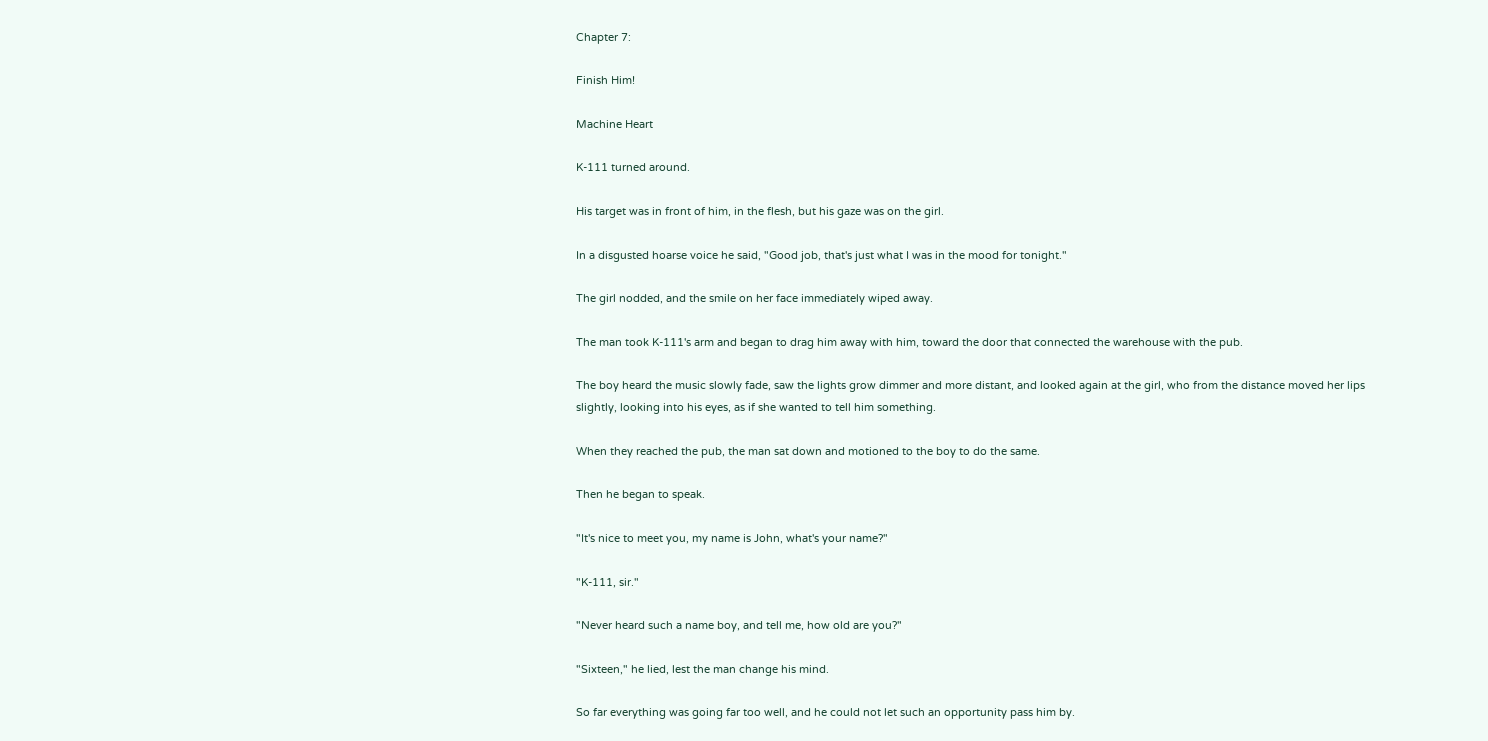Chapter 7:

Finish Him!

Machine Heart

K-111 turned around.

His target was in front of him, in the flesh, but his gaze was on the girl.

In a disgusted hoarse voice he said, "Good job, that's just what I was in the mood for tonight."

The girl nodded, and the smile on her face immediately wiped away.

The man took K-111's arm and began to drag him away with him, toward the door that connected the warehouse with the pub.

The boy heard the music slowly fade, saw the lights grow dimmer and more distant, and looked again at the girl, who from the distance moved her lips slightly, looking into his eyes, as if she wanted to tell him something.

When they reached the pub, the man sat down and motioned to the boy to do the same.

Then he began to speak.

"It's nice to meet you, my name is John, what's your name?"

"K-111, sir."

"Never heard such a name boy, and tell me, how old are you?"

"Sixteen," he lied, lest the man change his mind.

So far everything was going far too well, and he could not let such an opportunity pass him by.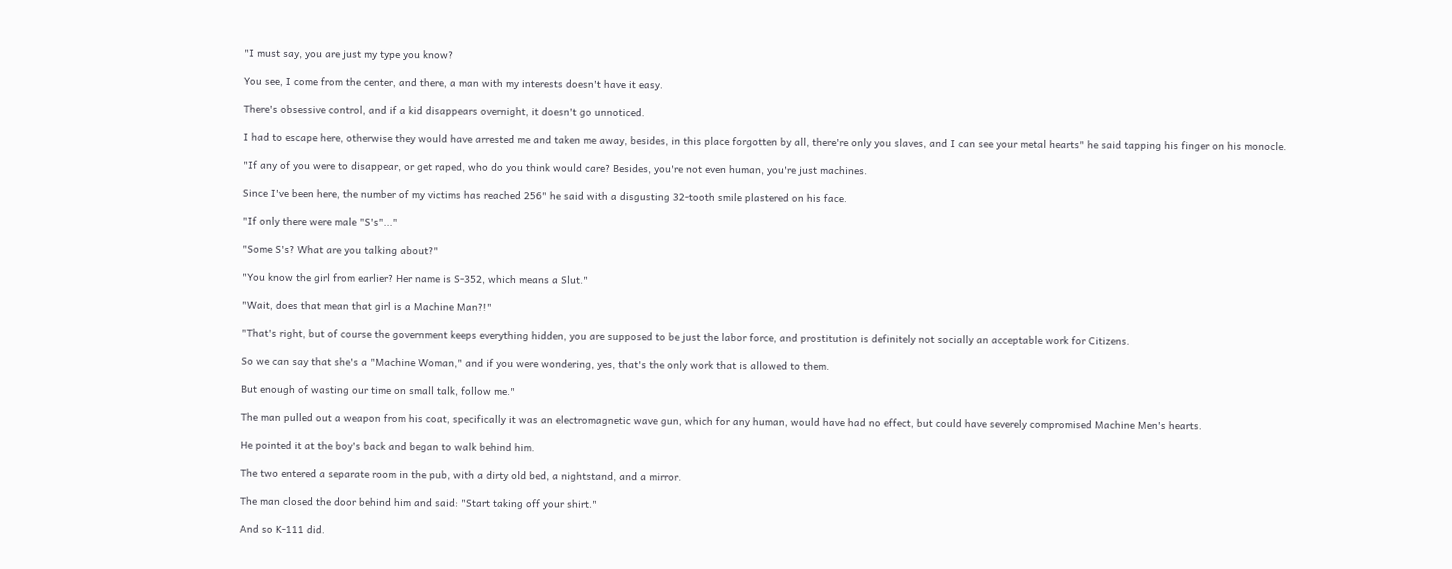"I must say, you are just my type you know?

You see, I come from the center, and there, a man with my interests doesn't have it easy.

There's obsessive control, and if a kid disappears overnight, it doesn't go unnoticed.

I had to escape here, otherwise they would have arrested me and taken me away, besides, in this place forgotten by all, there're only you slaves, and I can see your metal hearts" he said tapping his finger on his monocle.

"If any of you were to disappear, or get raped, who do you think would care? Besides, you're not even human, you're just machines.

Since I've been here, the number of my victims has reached 256" he said with a disgusting 32-tooth smile plastered on his face.

"If only there were male "S's"..."

"Some S's? What are you talking about?"

"You know the girl from earlier? Her name is S-352, which means a Slut."

"Wait, does that mean that girl is a Machine Man?!"

"That's right, but of course the government keeps everything hidden, you are supposed to be just the labor force, and prostitution is definitely not socially an acceptable work for Citizens.

So we can say that she's a "Machine Woman," and if you were wondering, yes, that's the only work that is allowed to them.

But enough of wasting our time on small talk, follow me."

The man pulled out a weapon from his coat, specifically it was an electromagnetic wave gun, which for any human, would have had no effect, but could have severely compromised Machine Men's hearts.

He pointed it at the boy's back and began to walk behind him.

The two entered a separate room in the pub, with a dirty old bed, a nightstand, and a mirror.

The man closed the door behind him and said: "Start taking off your shirt."

And so K-111 did.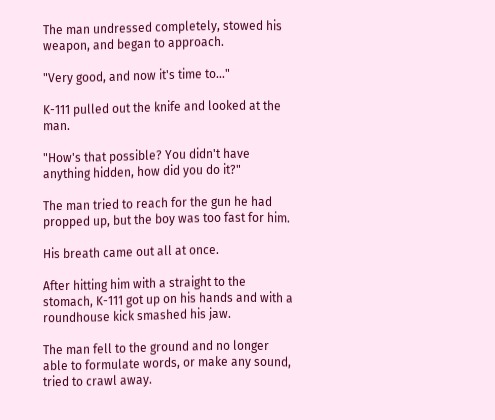The man undressed completely, stowed his weapon, and began to approach.

"Very good, and now it's time to..."

K-111 pulled out the knife and looked at the man.

"How's that possible? You didn't have anything hidden, how did you do it?"

The man tried to reach for the gun he had propped up, but the boy was too fast for him.

His breath came out all at once.

After hitting him with a straight to the stomach, K-111 got up on his hands and with a roundhouse kick smashed his jaw.

The man fell to the ground and no longer able to formulate words, or make any sound, tried to crawl away.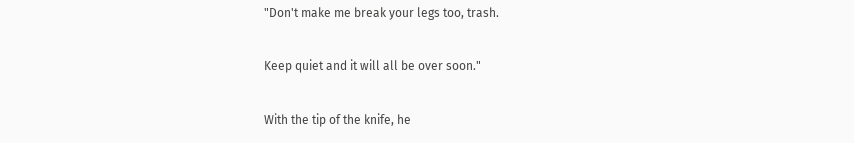"Don't make me break your legs too, trash.

Keep quiet and it will all be over soon."

With the tip of the knife, he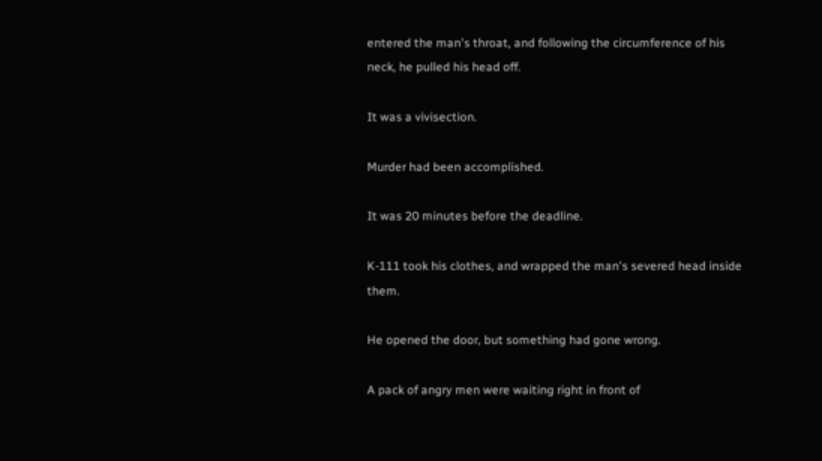entered the man's throat, and following the circumference of his neck, he pulled his head off.

It was a vivisection.

Murder had been accomplished.

It was 20 minutes before the deadline.

K-111 took his clothes, and wrapped the man's severed head inside them.

He opened the door, but something had gone wrong.

A pack of angry men were waiting right in front of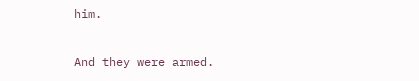him.

And they were armed.